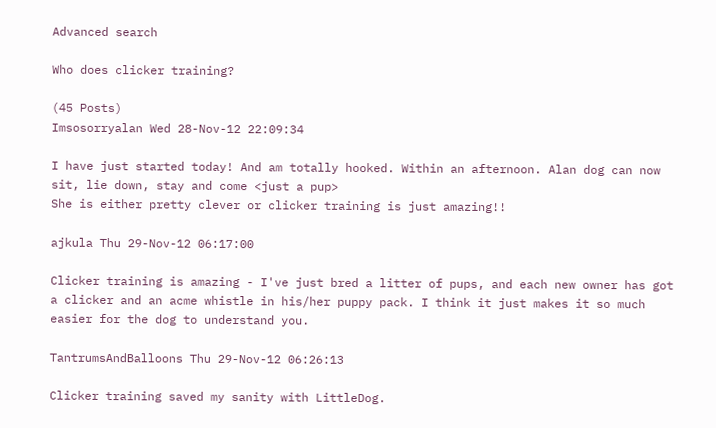Advanced search

Who does clicker training?

(45 Posts)
Imsosorryalan Wed 28-Nov-12 22:09:34

I have just started today! And am totally hooked. Within an afternoon. Alan dog can now sit, lie down, stay and come <just a pup>
She is either pretty clever or clicker training is just amazing!!

ajkula Thu 29-Nov-12 06:17:00

Clicker training is amazing - I've just bred a litter of pups, and each new owner has got a clicker and an acme whistle in his/her puppy pack. I think it just makes it so much easier for the dog to understand you.

TantrumsAndBalloons Thu 29-Nov-12 06:26:13

Clicker training saved my sanity with LittleDog.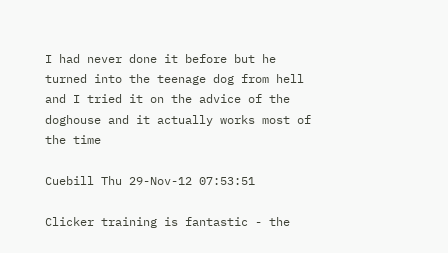I had never done it before but he turned into the teenage dog from hell and I tried it on the advice of the doghouse and it actually works most of the time

Cuebill Thu 29-Nov-12 07:53:51

Clicker training is fantastic - the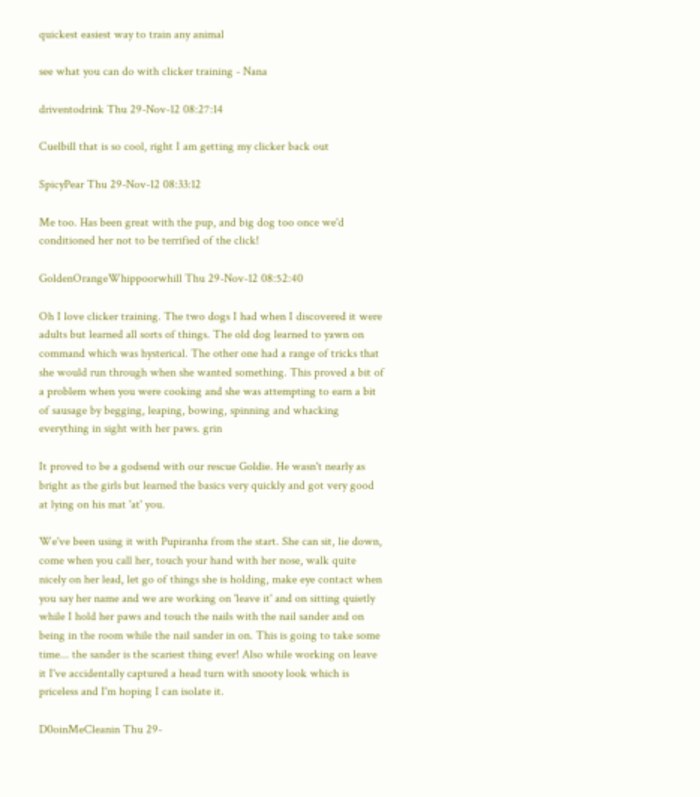quickest easiest way to train any animal

see what you can do with clicker training - Nana

driventodrink Thu 29-Nov-12 08:27:14

Cuelbill that is so cool, right I am getting my clicker back out

SpicyPear Thu 29-Nov-12 08:33:12

Me too. Has been great with the pup, and big dog too once we'd conditioned her not to be terrified of the click!

GoldenOrangeWhippoorwhill Thu 29-Nov-12 08:52:40

Oh I love clicker training. The two dogs I had when I discovered it were adults but learned all sorts of things. The old dog learned to yawn on command which was hysterical. The other one had a range of tricks that she would run through when she wanted something. This proved a bit of a problem when you were cooking and she was attempting to earn a bit of sausage by begging, leaping, bowing, spinning and whacking everything in sight with her paws. grin

It proved to be a godsend with our rescue Goldie. He wasn't nearly as bright as the girls but learned the basics very quickly and got very good at lying on his mat 'at' you.

We've been using it with Pupiranha from the start. She can sit, lie down, come when you call her, touch your hand with her nose, walk quite nicely on her lead, let go of things she is holding, make eye contact when you say her name and we are working on 'leave it' and on sitting quietly while I hold her paws and touch the nails with the nail sander and on being in the room while the nail sander in on. This is going to take some time... the sander is the scariest thing ever! Also while working on leave it I've accidentally captured a head turn with snooty look which is priceless and I'm hoping I can isolate it.

D0oinMeCleanin Thu 29-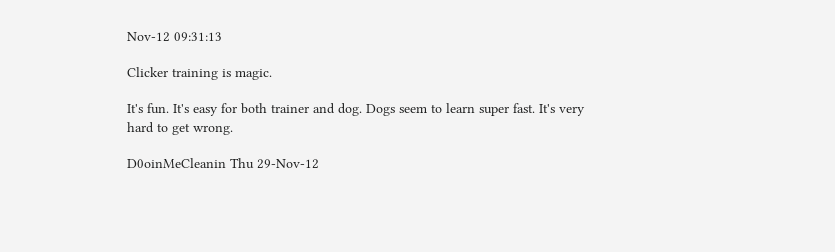Nov-12 09:31:13

Clicker training is magic.

It's fun. It's easy for both trainer and dog. Dogs seem to learn super fast. It's very hard to get wrong.

D0oinMeCleanin Thu 29-Nov-12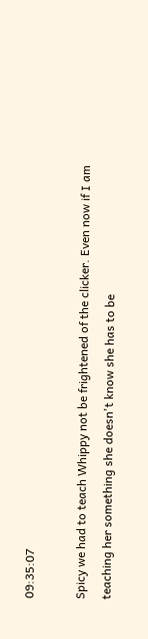09:35:07

Spicy we had to teach Whippy not be frightened of the clicker. Even now if I am teaching her something she doesn't know she has to be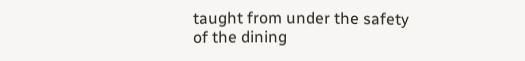taught from under the safety of the dining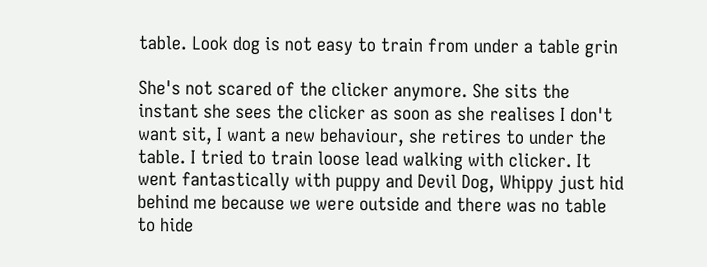table. Look dog is not easy to train from under a table grin

She's not scared of the clicker anymore. She sits the instant she sees the clicker as soon as she realises I don't want sit, I want a new behaviour, she retires to under the table. I tried to train loose lead walking with clicker. It went fantastically with puppy and Devil Dog, Whippy just hid behind me because we were outside and there was no table to hide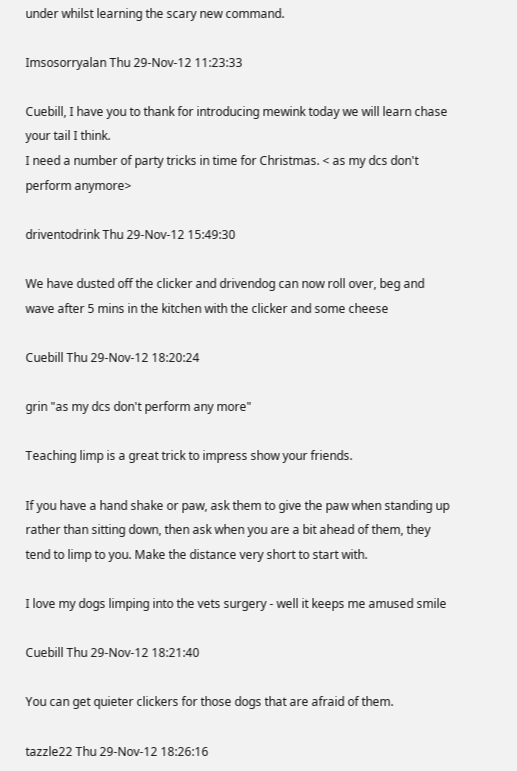under whilst learning the scary new command.

Imsosorryalan Thu 29-Nov-12 11:23:33

Cuebill, I have you to thank for introducing mewink today we will learn chase your tail I think.
I need a number of party tricks in time for Christmas. < as my dcs don't perform anymore>

driventodrink Thu 29-Nov-12 15:49:30

We have dusted off the clicker and drivendog can now roll over, beg and wave after 5 mins in the kitchen with the clicker and some cheese

Cuebill Thu 29-Nov-12 18:20:24

grin "as my dcs don't perform any more"

Teaching limp is a great trick to impress show your friends.

If you have a hand shake or paw, ask them to give the paw when standing up rather than sitting down, then ask when you are a bit ahead of them, they tend to limp to you. Make the distance very short to start with.

I love my dogs limping into the vets surgery - well it keeps me amused smile

Cuebill Thu 29-Nov-12 18:21:40

You can get quieter clickers for those dogs that are afraid of them.

tazzle22 Thu 29-Nov-12 18:26:16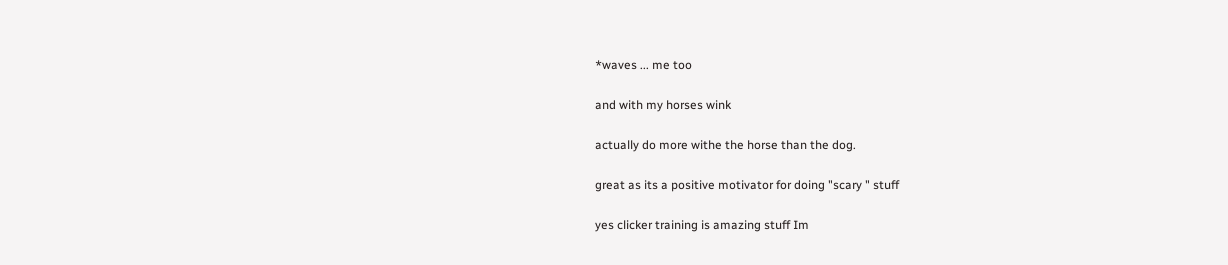*waves ... me too

and with my horses wink

actually do more withe the horse than the dog.

great as its a positive motivator for doing "scary " stuff

yes clicker training is amazing stuff Im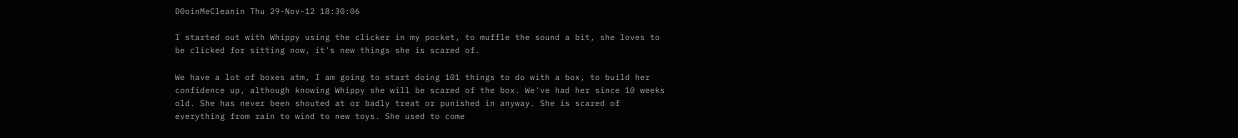D0oinMeCleanin Thu 29-Nov-12 18:30:06

I started out with Whippy using the clicker in my pocket, to muffle the sound a bit, she loves to be clicked for sitting now, it's new things she is scared of.

We have a lot of boxes atm, I am going to start doing 101 things to do with a box, to build her confidence up, although knowing Whippy she will be scared of the box. We've had her since 10 weeks old. She has never been shouted at or badly treat or punished in anyway. She is scared of everything from rain to wind to new toys. She used to come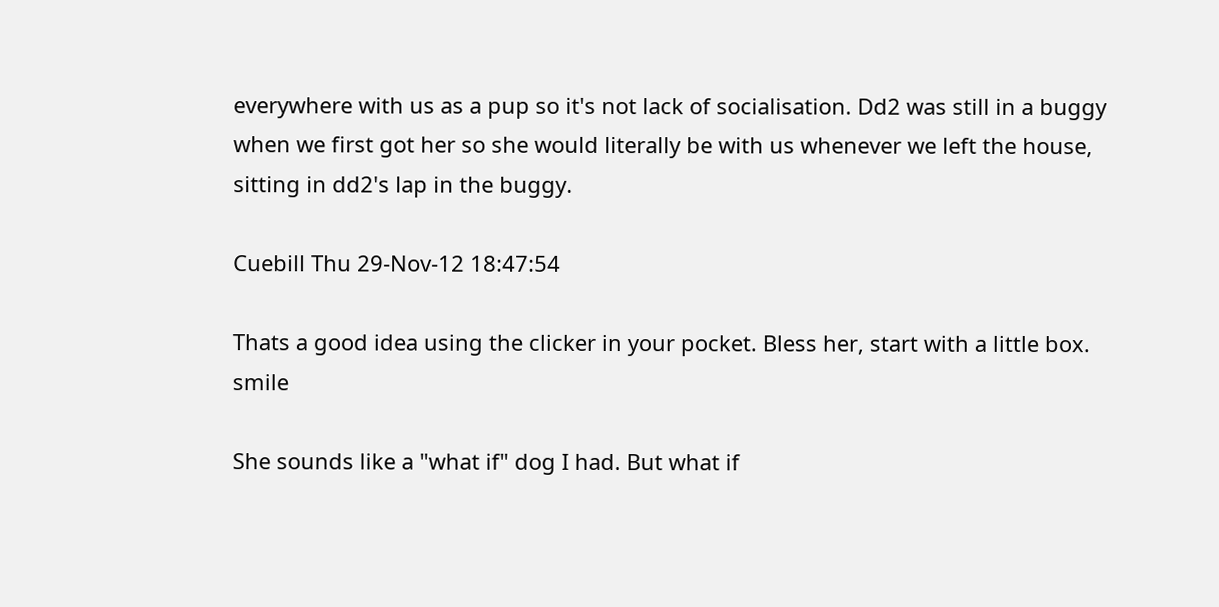everywhere with us as a pup so it's not lack of socialisation. Dd2 was still in a buggy when we first got her so she would literally be with us whenever we left the house, sitting in dd2's lap in the buggy.

Cuebill Thu 29-Nov-12 18:47:54

Thats a good idea using the clicker in your pocket. Bless her, start with a little box. smile

She sounds like a "what if" dog I had. But what if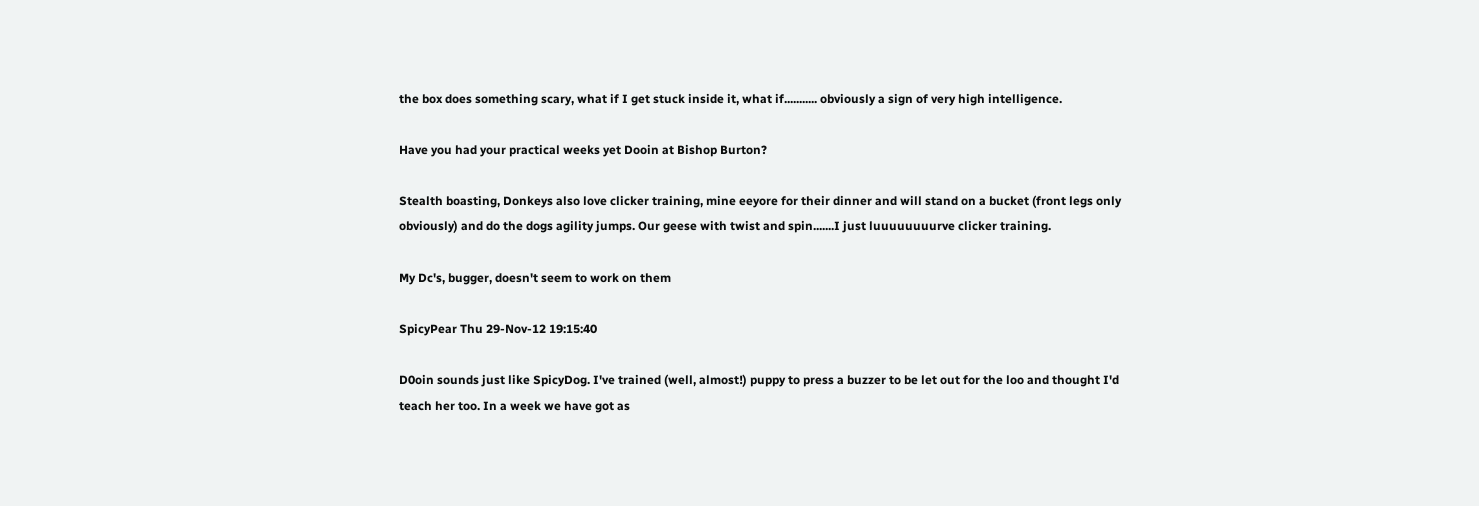the box does something scary, what if I get stuck inside it, what if........... obviously a sign of very high intelligence.

Have you had your practical weeks yet Dooin at Bishop Burton?

Stealth boasting, Donkeys also love clicker training, mine eeyore for their dinner and will stand on a bucket (front legs only obviously) and do the dogs agility jumps. Our geese with twist and spin.......I just luuuuuuuurve clicker training.

My Dc's, bugger, doesn't seem to work on them

SpicyPear Thu 29-Nov-12 19:15:40

D0oin sounds just like SpicyDog. I've trained (well, almost!) puppy to press a buzzer to be let out for the loo and thought I'd teach her too. In a week we have got as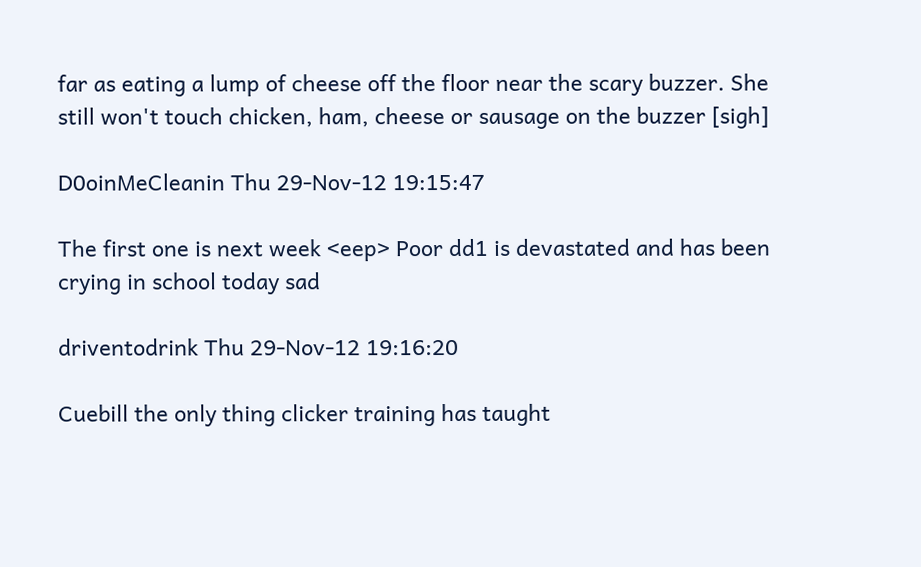far as eating a lump of cheese off the floor near the scary buzzer. She still won't touch chicken, ham, cheese or sausage on the buzzer [sigh]

D0oinMeCleanin Thu 29-Nov-12 19:15:47

The first one is next week <eep> Poor dd1 is devastated and has been crying in school today sad

driventodrink Thu 29-Nov-12 19:16:20

Cuebill the only thing clicker training has taught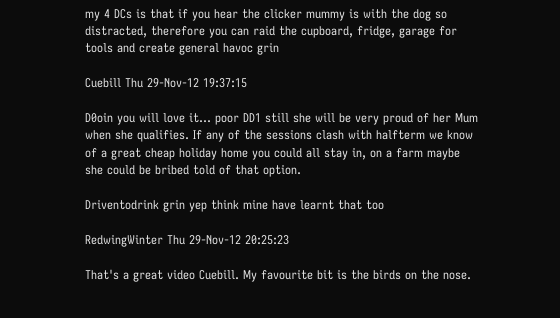my 4 DCs is that if you hear the clicker mummy is with the dog so distracted, therefore you can raid the cupboard, fridge, garage for tools and create general havoc grin

Cuebill Thu 29-Nov-12 19:37:15

D0oin you will love it... poor DD1 still she will be very proud of her Mum when she qualifies. If any of the sessions clash with halfterm we know of a great cheap holiday home you could all stay in, on a farm maybe she could be bribed told of that option.

Driventodrink grin yep think mine have learnt that too

RedwingWinter Thu 29-Nov-12 20:25:23

That's a great video Cuebill. My favourite bit is the birds on the nose.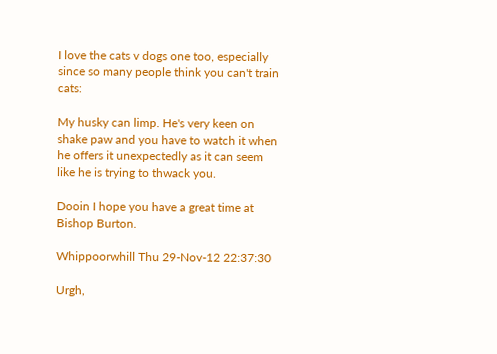I love the cats v dogs one too, especially since so many people think you can't train cats:

My husky can limp. He's very keen on shake paw and you have to watch it when he offers it unexpectedly as it can seem like he is trying to thwack you.

Dooin I hope you have a great time at Bishop Burton.

Whippoorwhill Thu 29-Nov-12 22:37:30

Urgh,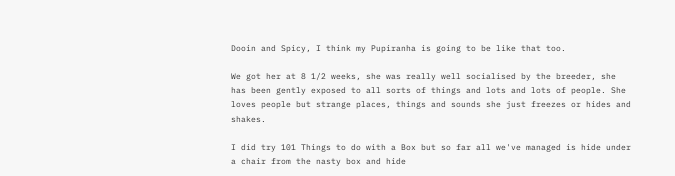Dooin and Spicy, I think my Pupiranha is going to be like that too.

We got her at 8 1/2 weeks, she was really well socialised by the breeder, she has been gently exposed to all sorts of things and lots and lots of people. She loves people but strange places, things and sounds she just freezes or hides and shakes.

I did try 101 Things to do with a Box but so far all we've managed is hide under a chair from the nasty box and hide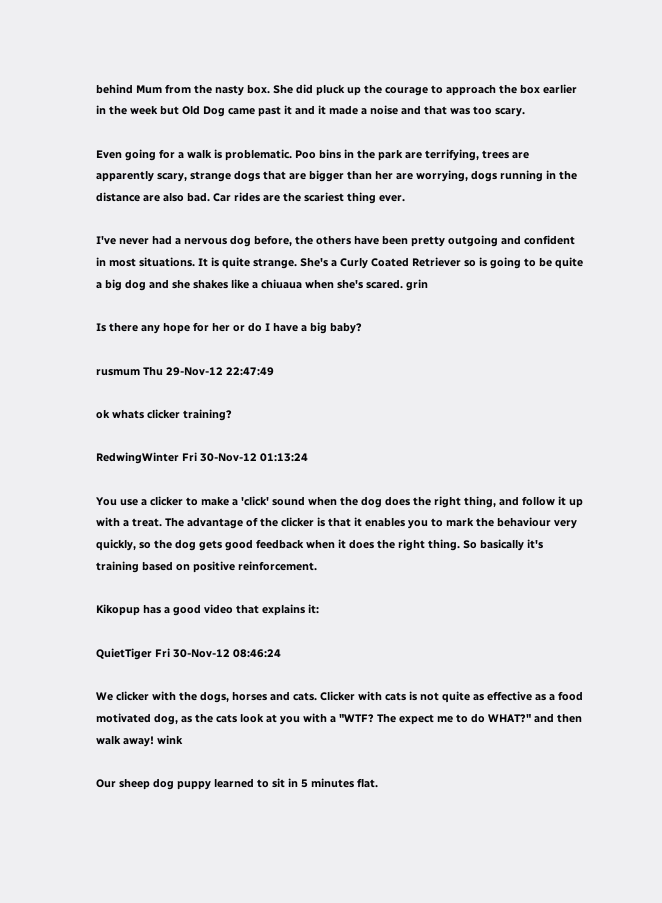behind Mum from the nasty box. She did pluck up the courage to approach the box earlier in the week but Old Dog came past it and it made a noise and that was too scary.

Even going for a walk is problematic. Poo bins in the park are terrifying, trees are apparently scary, strange dogs that are bigger than her are worrying, dogs running in the distance are also bad. Car rides are the scariest thing ever.

I've never had a nervous dog before, the others have been pretty outgoing and confident in most situations. It is quite strange. She's a Curly Coated Retriever so is going to be quite a big dog and she shakes like a chiuaua when she's scared. grin

Is there any hope for her or do I have a big baby?

rusmum Thu 29-Nov-12 22:47:49

ok whats clicker training?

RedwingWinter Fri 30-Nov-12 01:13:24

You use a clicker to make a 'click' sound when the dog does the right thing, and follow it up with a treat. The advantage of the clicker is that it enables you to mark the behaviour very quickly, so the dog gets good feedback when it does the right thing. So basically it's training based on positive reinforcement.

Kikopup has a good video that explains it:

QuietTiger Fri 30-Nov-12 08:46:24

We clicker with the dogs, horses and cats. Clicker with cats is not quite as effective as a food motivated dog, as the cats look at you with a "WTF? The expect me to do WHAT?" and then walk away! wink

Our sheep dog puppy learned to sit in 5 minutes flat.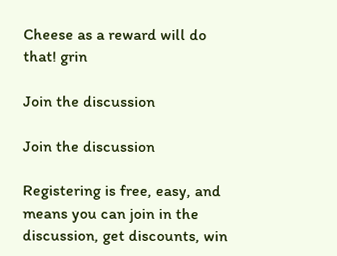Cheese as a reward will do that! grin

Join the discussion

Join the discussion

Registering is free, easy, and means you can join in the discussion, get discounts, win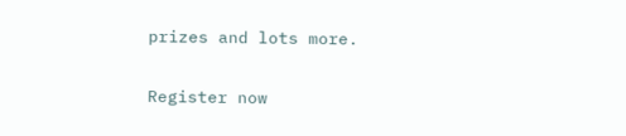prizes and lots more.

Register now